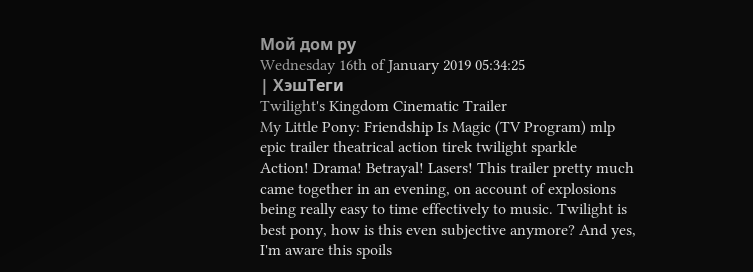Мой дом ру
Wednesday 16th of January 2019 05:34:25
| ХэшТеги
Twilight's Kingdom Cinematic Trailer
My Little Pony: Friendship Is Magic (TV Program) mlp epic trailer theatrical action tirek twilight sparkle
Action! Drama! Betrayal! Lasers! This trailer pretty much came together in an evening, on account of explosions being really easy to time effectively to music. Twilight is best pony, how is this even subjective anymore? And yes, I'm aware this spoils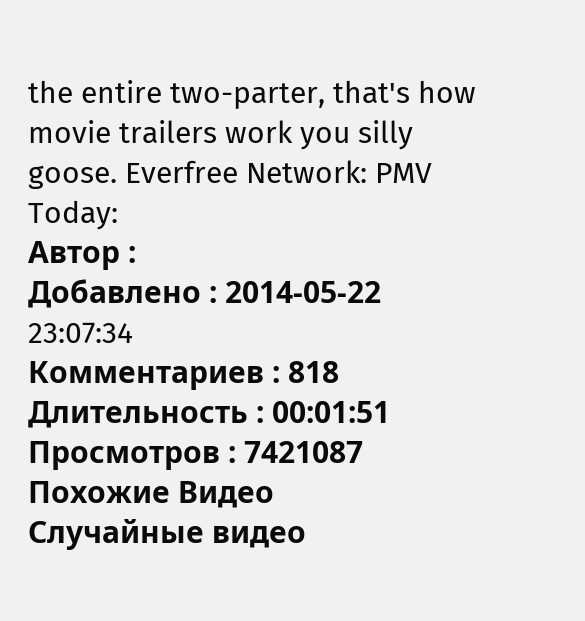the entire two-parter, that's how movie trailers work you silly goose. Everfree Network: PMV Today:
Автор :
Добавлено : 2014-05-22 23:07:34
Комментариев : 818
Длительность : 00:01:51
Просмотров : 7421087
Похожие Видео
Случайные видео